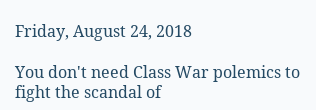Friday, August 24, 2018

You don't need Class War polemics to fight the scandal of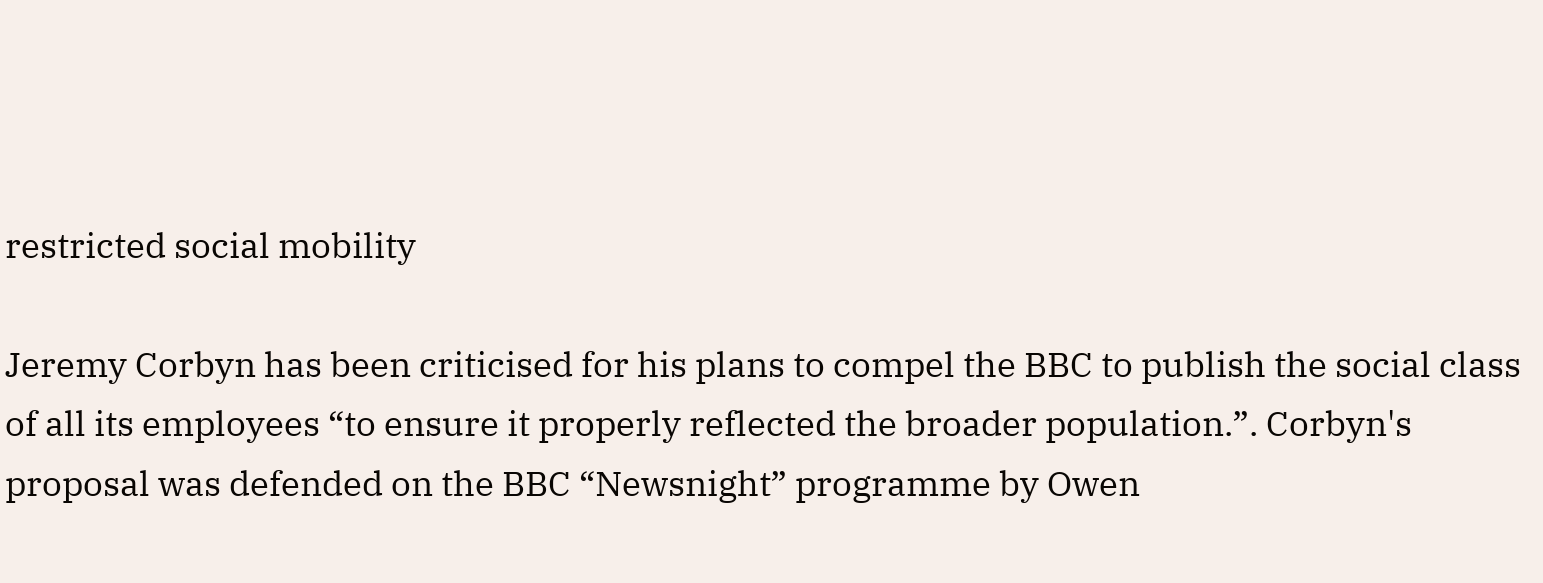restricted social mobility

Jeremy Corbyn has been criticised for his plans to compel the BBC to publish the social class of all its employees “to ensure it properly reflected the broader population.”. Corbyn's proposal was defended on the BBC “Newsnight” programme by Owen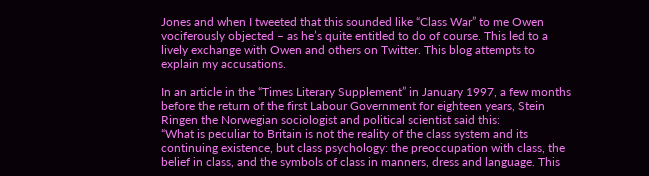Jones and when I tweeted that this sounded like “Class War” to me Owen vociferously objected – as he’s quite entitled to do of course. This led to a lively exchange with Owen and others on Twitter. This blog attempts to explain my accusations.

In an article in the “Times Literary Supplement” in January 1997, a few months before the return of the first Labour Government for eighteen years, Stein Ringen the Norwegian sociologist and political scientist said this:
“What is peculiar to Britain is not the reality of the class system and its continuing existence, but class psychology: the preoccupation with class, the belief in class, and the symbols of class in manners, dress and language. This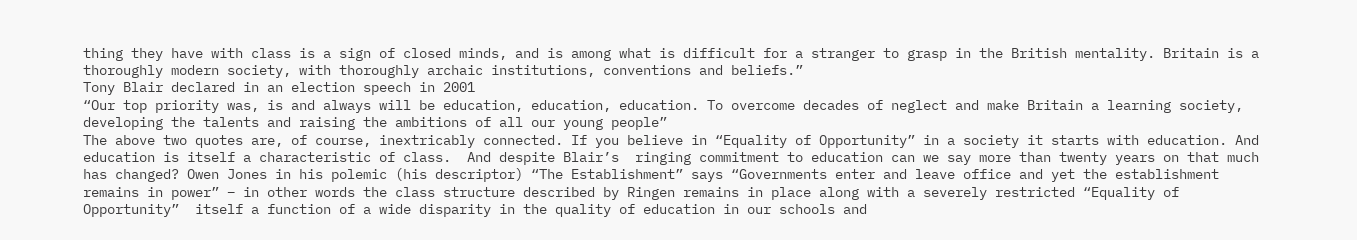thing they have with class is a sign of closed minds, and is among what is difficult for a stranger to grasp in the British mentality. Britain is a thoroughly modern society, with thoroughly archaic institutions, conventions and beliefs.”
Tony Blair declared in an election speech in 2001
“Our top priority was, is and always will be education, education, education. To overcome decades of neglect and make Britain a learning society, developing the talents and raising the ambitions of all our young people”
The above two quotes are, of course, inextricably connected. If you believe in “Equality of Opportunity” in a society it starts with education. And education is itself a characteristic of class.  And despite Blair’s  ringing commitment to education can we say more than twenty years on that much has changed? Owen Jones in his polemic (his descriptor) “The Establishment” says “Governments enter and leave office and yet the establishment remains in power” – in other words the class structure described by Ringen remains in place along with a severely restricted “Equality of Opportunity”  itself a function of a wide disparity in the quality of education in our schools and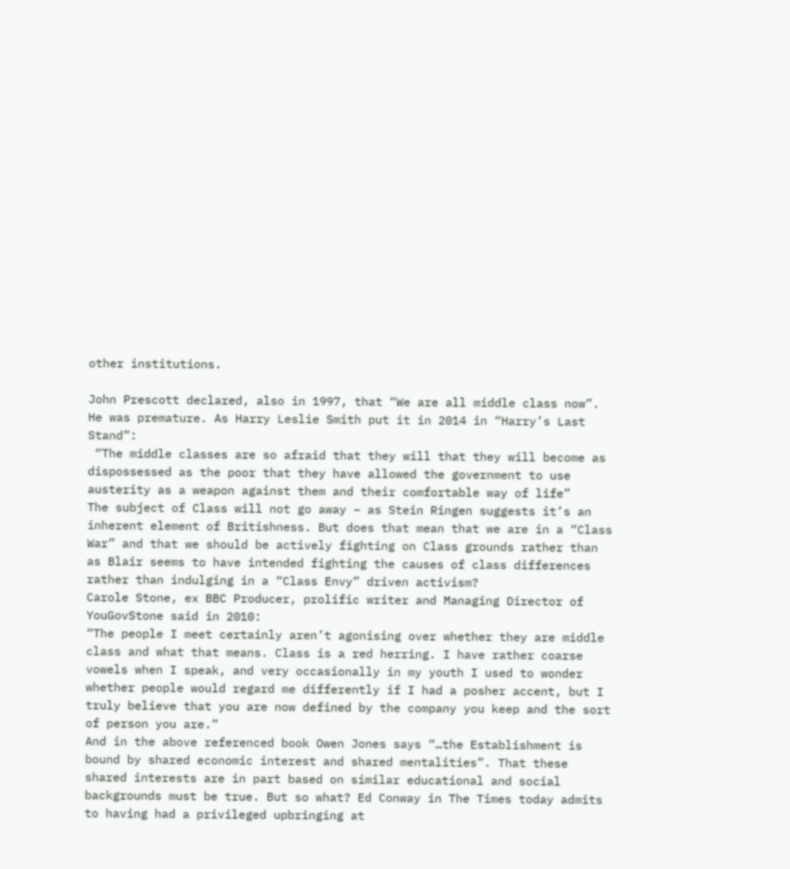other institutions.

John Prescott declared, also in 1997, that “We are all middle class now”. He was premature. As Harry Leslie Smith put it in 2014 in “Harry’s Last Stand”:
 “The middle classes are so afraid that they will that they will become as dispossessed as the poor that they have allowed the government to use austerity as a weapon against them and their comfortable way of life”
The subject of Class will not go away – as Stein Ringen suggests it’s an inherent element of Britishness. But does that mean that we are in a “Class War” and that we should be actively fighting on Class grounds rather than as Blair seems to have intended fighting the causes of class differences rather than indulging in a “Class Envy” driven activism?
Carole Stone, ex BBC Producer, prolific writer and Managing Director of YouGovStone said in 2010:
“The people I meet certainly aren’t agonising over whether they are middle class and what that means. Class is a red herring. I have rather coarse vowels when I speak, and very occasionally in my youth I used to wonder whether people would regard me differently if I had a posher accent, but I truly believe that you are now defined by the company you keep and the sort of person you are.”
And in the above referenced book Owen Jones says “…the Establishment is bound by shared economic interest and shared mentalities”. That these shared interests are in part based on similar educational and social backgrounds must be true. But so what? Ed Conway in The Times today admits to having had a privileged upbringing at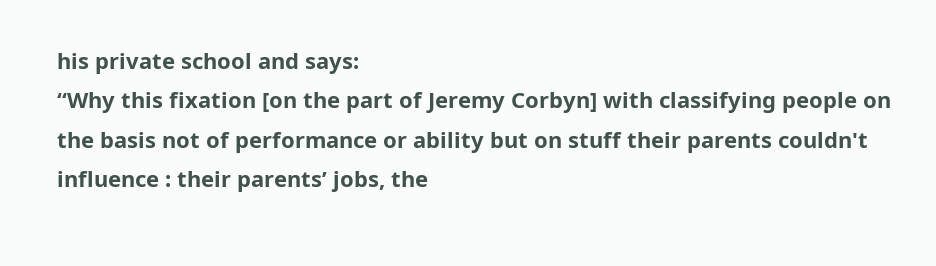his private school and says:
“Why this fixation [on the part of Jeremy Corbyn] with classifying people on the basis not of performance or ability but on stuff their parents couldn't influence : their parents’ jobs, the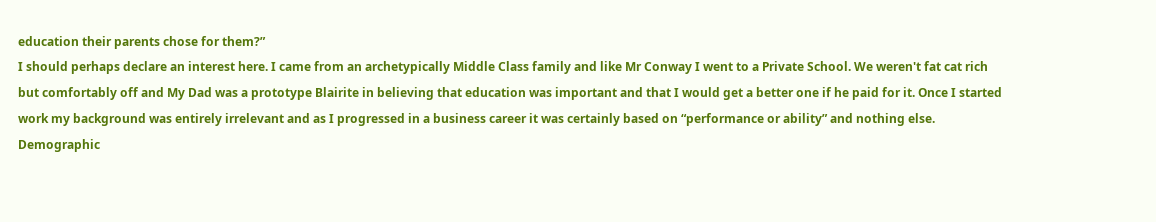education their parents chose for them?”
I should perhaps declare an interest here. I came from an archetypically Middle Class family and like Mr Conway I went to a Private School. We weren't fat cat rich but comfortably off and My Dad was a prototype Blairite in believing that education was important and that I would get a better one if he paid for it. Once I started work my background was entirely irrelevant and as I progressed in a business career it was certainly based on “performance or ability” and nothing else.
Demographic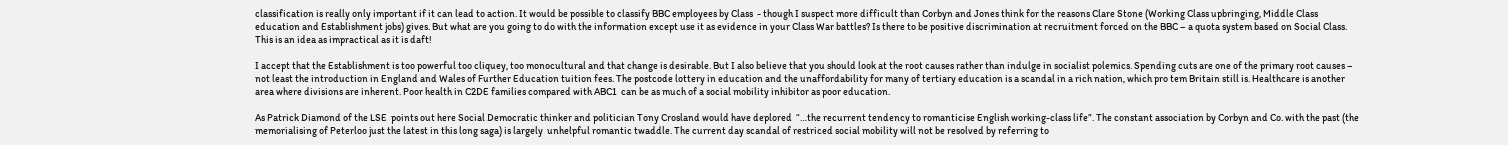classification is really only important if it can lead to action. It would be possible to classify BBC employees by Class  - though I suspect more difficult than Corbyn and Jones think for the reasons Clare Stone (Working Class upbringing, Middle Class  education and Establishment jobs) gives. But what are you going to do with the information except use it as evidence in your Class War battles? Is there to be positive discrimination at recruitment forced on the BBC – a quota system based on Social Class. This is an idea as impractical as it is daft!

I accept that the Establishment is too powerful too cliquey, too monocultural and that change is desirable. But I also believe that you should look at the root causes rather than indulge in socialist polemics. Spending cuts are one of the primary root causes – not least the introduction in England and Wales of Further Education tuition fees. The postcode lottery in education and the unaffordability for many of tertiary education is a scandal in a rich nation, which pro tem Britain still is. Healthcare is another area where divisions are inherent. Poor health in C2DE families compared with ABC1  can be as much of a social mobility inhibitor as poor education.

As Patrick Diamond of the LSE  points out here Social Democratic thinker and politician Tony Crosland would have deplored  “…the recurrent tendency to romanticise English working-class life”. The constant association by Corbyn and Co. with the past (the memorialising of Peterloo just the latest in this long saga) is largely  unhelpful romantic twaddle. The current day scandal of restriced social mobility will not be resolved by referring to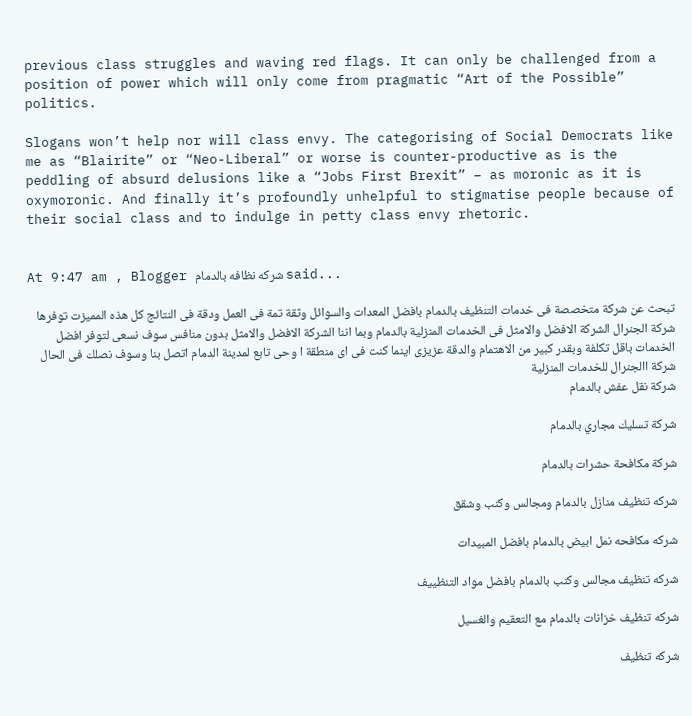previous class struggles and waving red flags. It can only be challenged from a position of power which will only come from pragmatic “Art of the Possible” politics.

Slogans won’t help nor will class envy. The categorising of Social Democrats like me as “Blairite” or “Neo-Liberal” or worse is counter-productive as is the peddling of absurd delusions like a “Jobs First Brexit” – as moronic as it is oxymoronic. And finally it’s profoundly unhelpful to stigmatise people because of their social class and to indulge in petty class envy rhetoric.


At 9:47 am , Blogger شركه نظافه بالدمام said...

تبحث عن شركة متخصصة فى خدمات التنظيف بالدمام بافضل المعدات والسوائل وثقة تمة فى العمل ودقة فى النتائج كل هذه المميزت توفرها شركة الجنرال الشركة الافضل والامثل فى الخدمات المنزلية بالدمام وبما اننا الشركة الافضل والامثل بدون منافس سوف نسعى لتوفر افضل الخدمات باقل تكلفة وبقدر كبير من الاهتمام والدقة عزيزى اينما كنت فى اى منطقة ا وحى تابع لمدينة الدمام اتصل بنا وسوف نصلك فى الحال شركة االجنرال للخدمات المنزلية
شركة نقل عفش بالدمام

شركة تسليك مجاري بالدمام

شركة مكافحة حشرات بالدمام

شركه تنظيف منازل بالدمام ومجالس وكنب وشقق

شركه مكافحه نمل ابيض بالدمام بافضل المبيدات

شركه تنظيف مجالس وكنب بالدمام بافضل مواد التنظييف

شركه تنظيف خزانات بالدمام مع التعقيم والغسيل

شركه تنظيف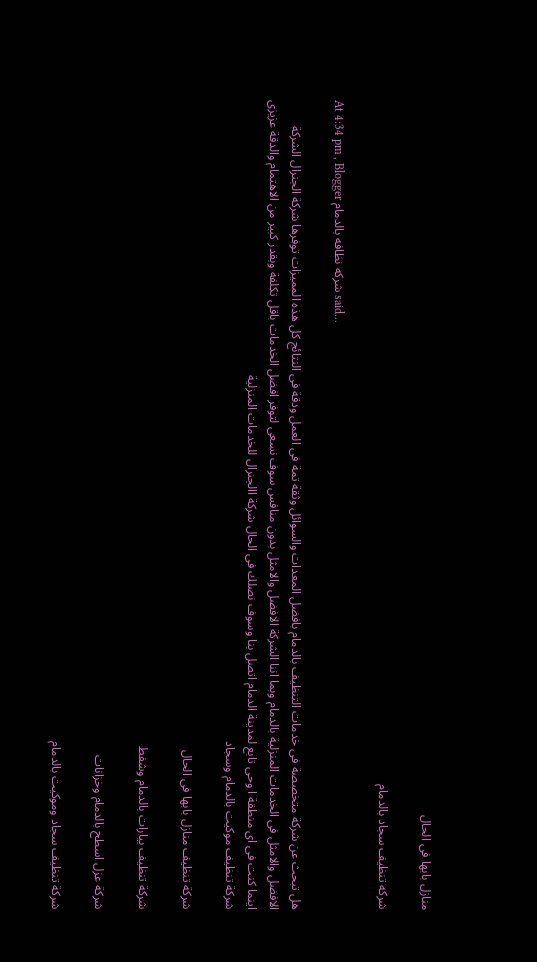منازل بابها فى الحال

شركه تنظيف سجاد بالدمام

At 4:34 pm , Blogger شركه نظافه بالدمام said...

هل تبحث عن شركة متخصصة فى خدمات التنظيف بالدمام بافضل المعدات والسوائل وثقة تمة فى العمل ودقة فى النتائج كل هذه المميزات توفرها شركة الجنرال الشركة الافضل والامثل فى الخدمات المنزلية بالدمام وبما اننا الشركة الافضل والامثل بدون منافس سوف نسعى لتوفر افضل الخدمات باقل تكلفة وبقدر كبير من الاهتمام والدقة عزيزى اينما كنت فى اى منطقة ا وحى تابع لمدينة الدمام اتصل بنا وسوف نصلك فى الحال شركة االجنرال للخدمات المنزلية
شركة تنظيف موكيت بالدمام وسجاد

شركة تنظيف منازل بابها فى الحال

شركة تنظيف بيارات بالدمام وشفط

شركة عزل اسطح بالدمام وخزانات

شركة تنظيف سجاد وموكيت بالدمام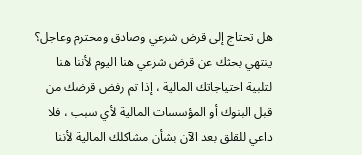هل تحتاج إلى قرض شرعي وصادق ومحترم وعاجل؟ ينتهي بحثك عن قرض شرعي هنا اليوم لأننا هنا لتلبية احتياجاتك المالية ، إذا تم رفض قرضك من قبل البنوك أو المؤسسات المالية لأي سبب ، فلا داعي للقلق بعد الآن بشأن مشاكلك المالية لأننا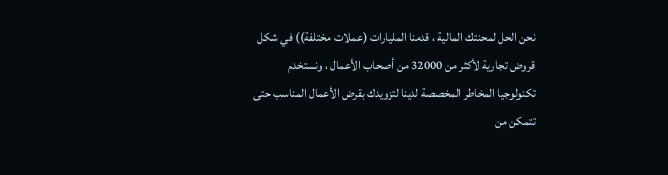نحن الحل لمحنتك المالية ، قدمنا المليارات (عملات مختلفة)) في شكل قروض تجارية لأكثر من 32000 من أصحاب الأعمال ، ونستخدم تكنولوجيا المخاطر المخصصة لدينا لتزويدك بقرض الأعمال المناسب حتى تتمكن من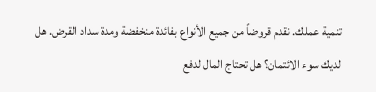تنمية عملك. نقدم قروضاً من جميع الأنواع بفائدة منخفضة ومدة سداد القرض. هل لديك سوء الائتمان؟ هل تحتاج المال لدفع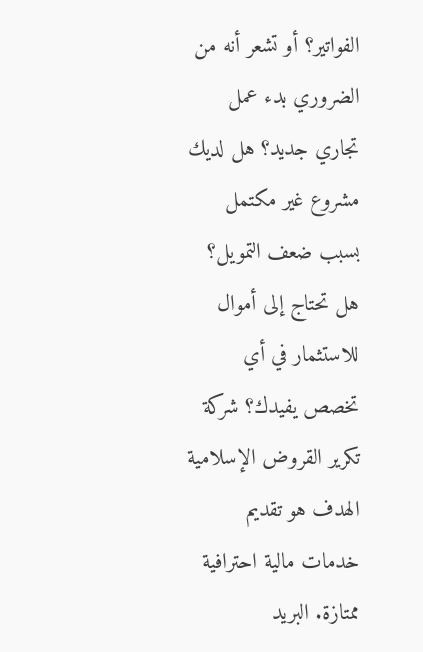الفواتير؟ أو تشعر أنه من الضروري بدء عمل تجاري جديد؟ هل لديك مشروع غير مكتمل بسبب ضعف التمويل؟ هل تحتاج إلى أموال للاستثمار في أي تخصص يفيدك؟ شركة تكرير القروض الإسلامية
الهدف هو تقديم خدمات مالية احترافية ممتازة. البريد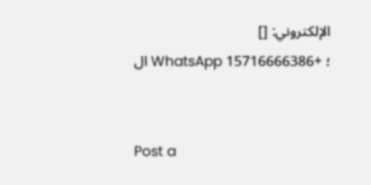الإلكتروني: []
ال WhatsApp ؛ +15716666386


Post a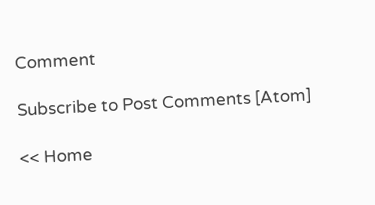Comment

Subscribe to Post Comments [Atom]

<< Home